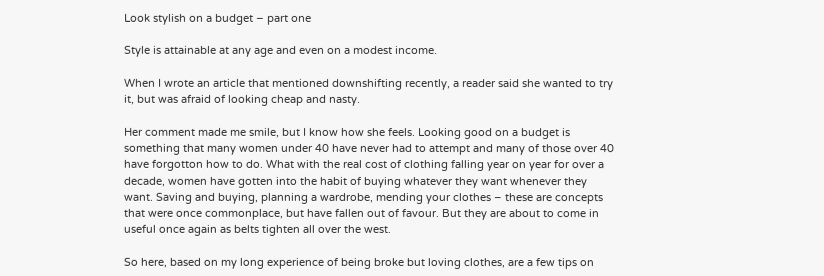Look stylish on a budget – part one

Style is attainable at any age and even on a modest income.

When I wrote an article that mentioned downshifting recently, a reader said she wanted to try it, but was afraid of looking cheap and nasty.

Her comment made me smile, but I know how she feels. Looking good on a budget is something that many women under 40 have never had to attempt and many of those over 40 have forgotton how to do. What with the real cost of clothing falling year on year for over a decade, women have gotten into the habit of buying whatever they want whenever they want. Saving and buying, planning a wardrobe, mending your clothes – these are concepts that were once commonplace, but have fallen out of favour. But they are about to come in useful once again as belts tighten all over the west.

So here, based on my long experience of being broke but loving clothes, are a few tips on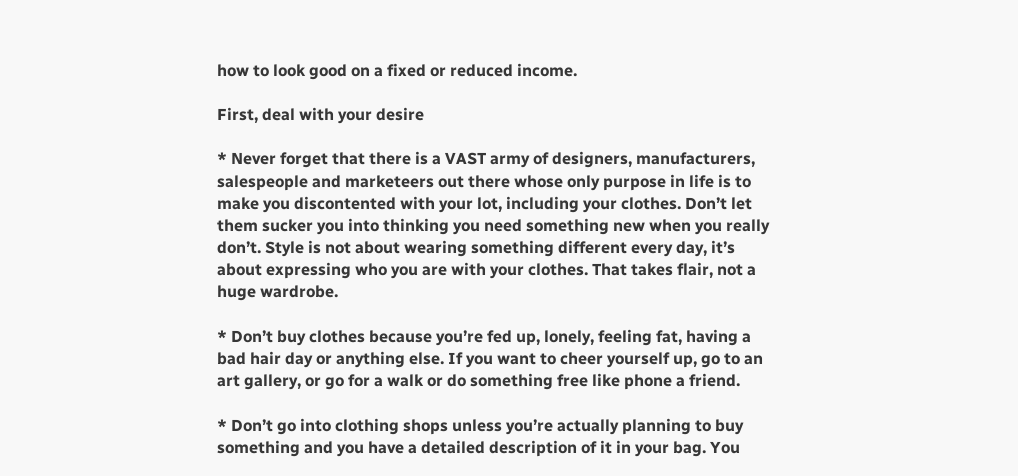how to look good on a fixed or reduced income.

First, deal with your desire

* Never forget that there is a VAST army of designers, manufacturers, salespeople and marketeers out there whose only purpose in life is to make you discontented with your lot, including your clothes. Don’t let them sucker you into thinking you need something new when you really don’t. Style is not about wearing something different every day, it’s about expressing who you are with your clothes. That takes flair, not a huge wardrobe.

* Don’t buy clothes because you’re fed up, lonely, feeling fat, having a bad hair day or anything else. If you want to cheer yourself up, go to an art gallery, or go for a walk or do something free like phone a friend.

* Don’t go into clothing shops unless you’re actually planning to buy something and you have a detailed description of it in your bag. You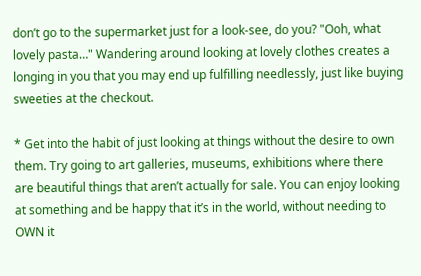don’t go to the supermarket just for a look-see, do you? "Ooh, what lovely pasta…" Wandering around looking at lovely clothes creates a longing in you that you may end up fulfilling needlessly, just like buying sweeties at the checkout.

* Get into the habit of just looking at things without the desire to own them. Try going to art galleries, museums, exhibitions where there are beautiful things that aren’t actually for sale. You can enjoy looking at something and be happy that it’s in the world, without needing to OWN it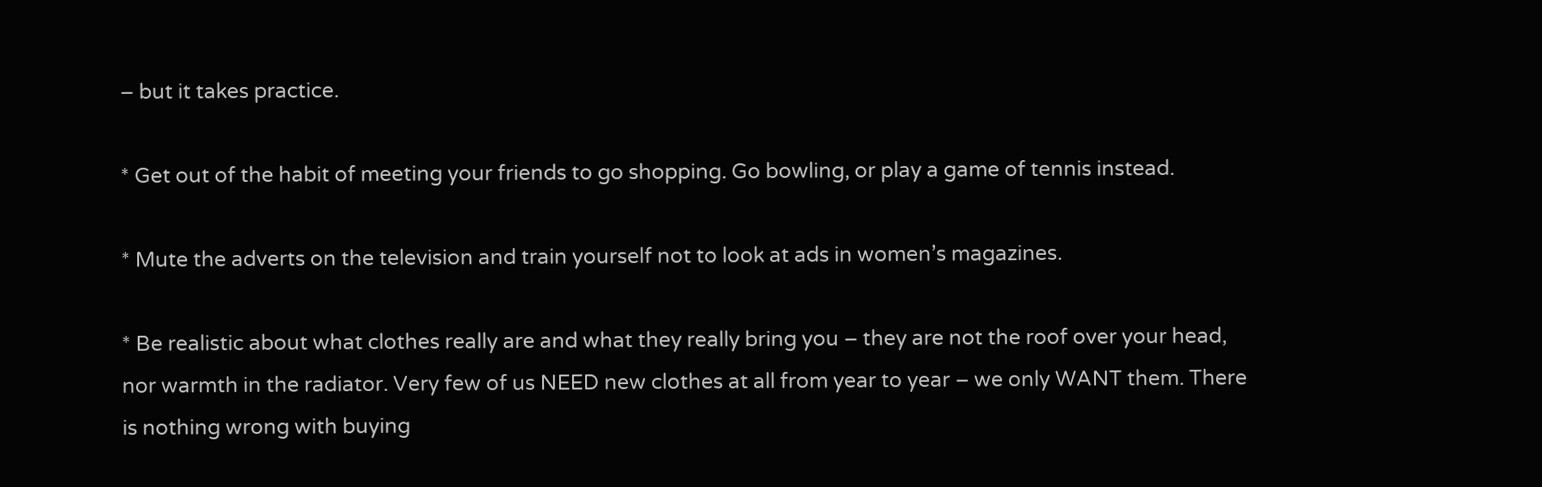– but it takes practice.

* Get out of the habit of meeting your friends to go shopping. Go bowling, or play a game of tennis instead.

* Mute the adverts on the television and train yourself not to look at ads in women’s magazines.

* Be realistic about what clothes really are and what they really bring you – they are not the roof over your head, nor warmth in the radiator. Very few of us NEED new clothes at all from year to year – we only WANT them. There is nothing wrong with buying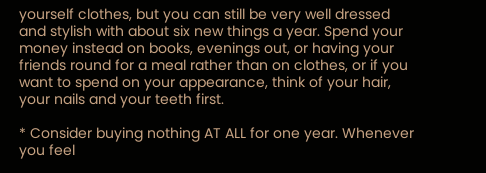yourself clothes, but you can still be very well dressed and stylish with about six new things a year. Spend your money instead on books, evenings out, or having your friends round for a meal rather than on clothes, or if you want to spend on your appearance, think of your hair, your nails and your teeth first.

* Consider buying nothing AT ALL for one year. Whenever you feel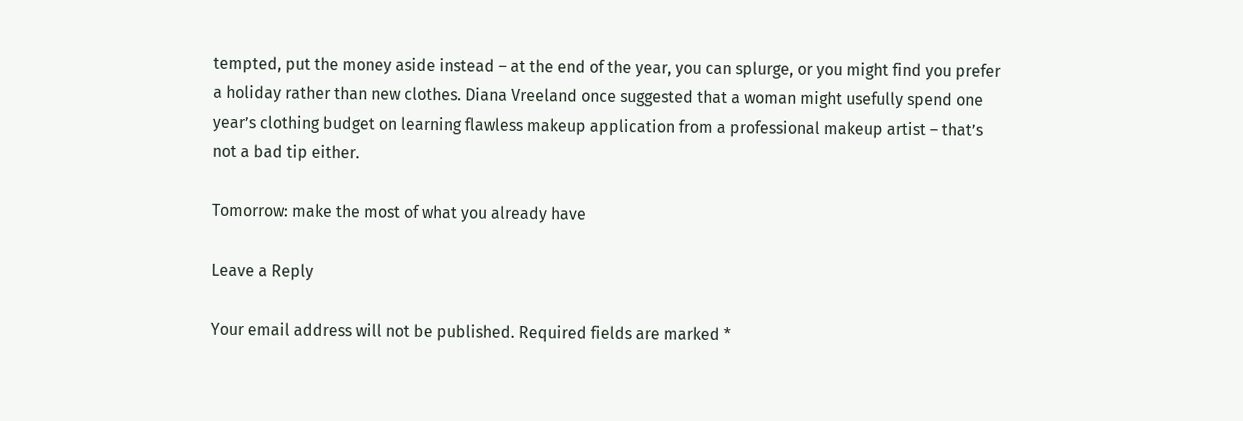tempted, put the money aside instead – at the end of the year, you can splurge, or you might find you prefer a holiday rather than new clothes. Diana Vreeland once suggested that a woman might usefully spend one year’s clothing budget on learning flawless makeup application from a professional makeup artist – that’s not a bad tip either.

Tomorrow: make the most of what you already have

Leave a Reply

Your email address will not be published. Required fields are marked *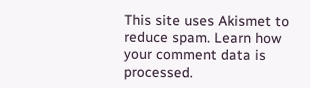This site uses Akismet to reduce spam. Learn how your comment data is processed.